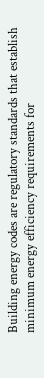Building energy codes are regulatory standards that establish minimum energy efficiency requirements for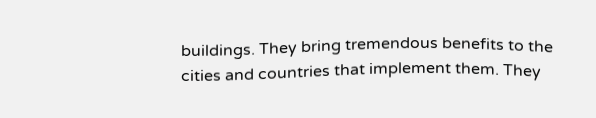buildings. They bring tremendous benefits to the cities and countries that implement them. They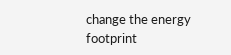change the energy footprint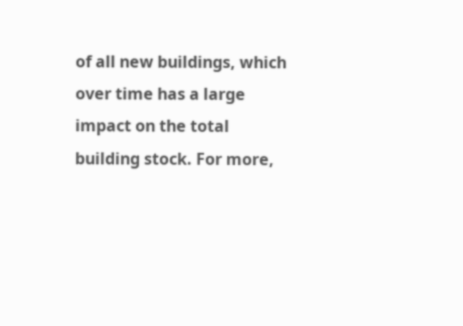of all new buildings, which over time has a large impact on the total building stock. For more,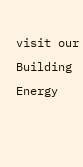visit our Building Energy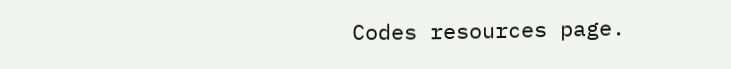Codes resources page.